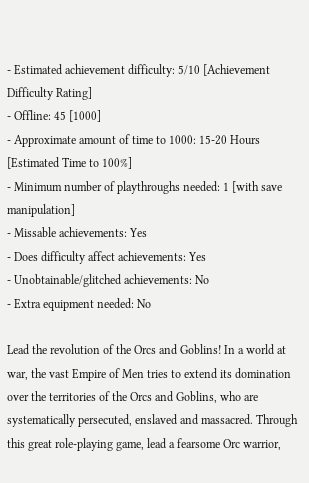- Estimated achievement difficulty: 5/10 [Achievement Difficulty Rating]
- Offline: 45 [1000]
- Approximate amount of time to 1000: 15-20 Hours [Estimated Time to 100%]
- Minimum number of playthroughs needed: 1 [with save manipulation]
- Missable achievements: Yes
- Does difficulty affect achievements: Yes
- Unobtainable/glitched achievements: No
- Extra equipment needed: No

Lead the revolution of the Orcs and Goblins! In a world at war, the vast Empire of Men tries to extend its domination over the territories of the Orcs and Goblins, who are systematically persecuted, enslaved and massacred. Through this great role-playing game, lead a fearsome Orc warrior,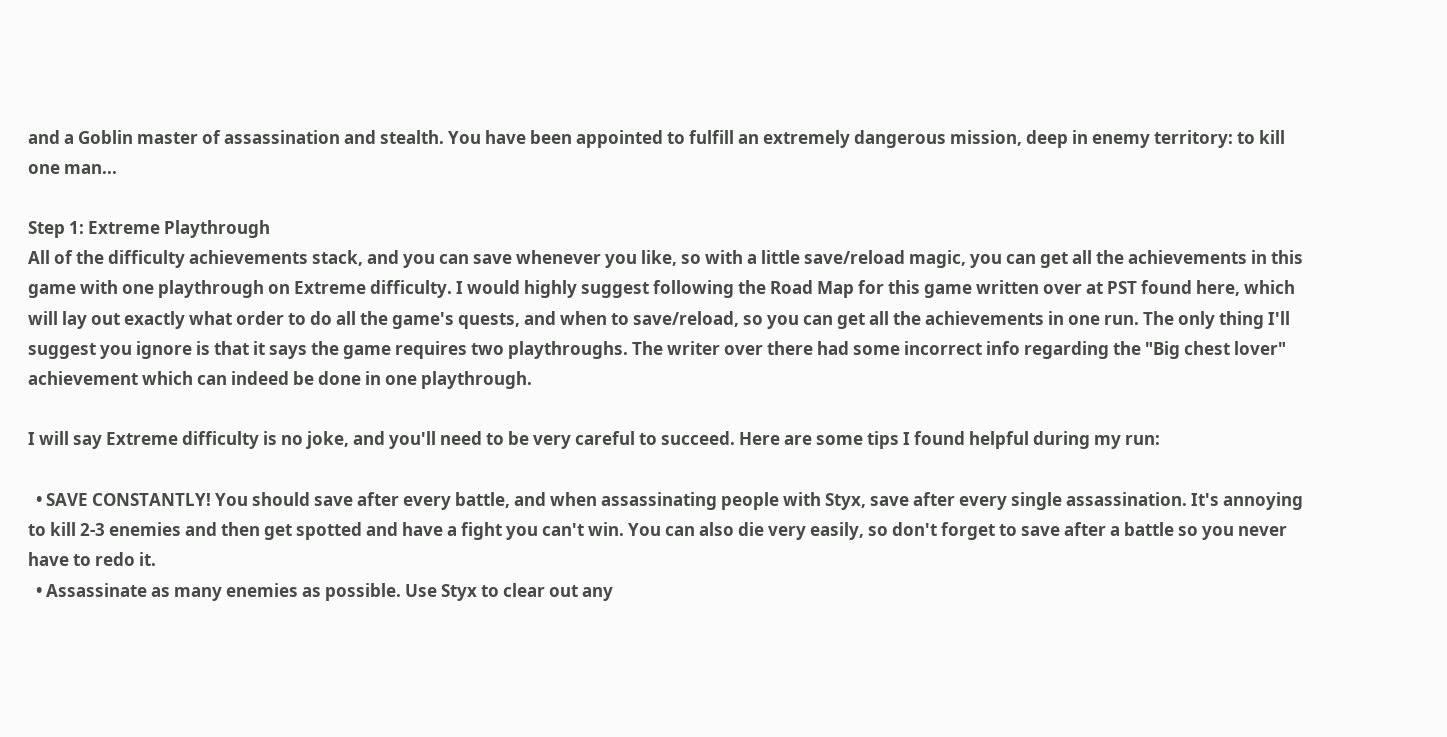and a Goblin master of assassination and stealth. You have been appointed to fulfill an extremely dangerous mission, deep in enemy territory: to kill one man...

Step 1: Extreme Playthrough
All of the difficulty achievements stack, and you can save whenever you like, so with a little save/reload magic, you can get all the achievements in this game with one playthrough on Extreme difficulty. I would highly suggest following the Road Map for this game written over at PST found here, which will lay out exactly what order to do all the game's quests, and when to save/reload, so you can get all the achievements in one run. The only thing I'll suggest you ignore is that it says the game requires two playthroughs. The writer over there had some incorrect info regarding the "Big chest lover" achievement which can indeed be done in one playthrough.

I will say Extreme difficulty is no joke, and you'll need to be very careful to succeed. Here are some tips I found helpful during my run:

  • SAVE CONSTANTLY! You should save after every battle, and when assassinating people with Styx, save after every single assassination. It's annoying to kill 2-3 enemies and then get spotted and have a fight you can't win. You can also die very easily, so don't forget to save after a battle so you never have to redo it.
  • Assassinate as many enemies as possible. Use Styx to clear out any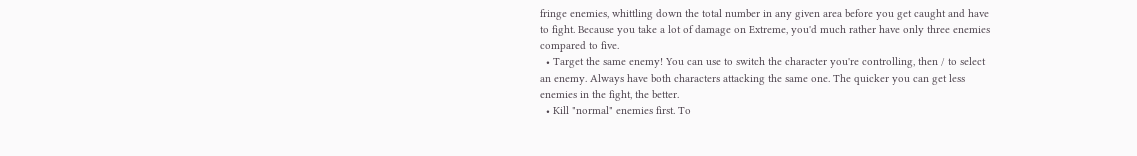fringe enemies, whittling down the total number in any given area before you get caught and have to fight. Because you take a lot of damage on Extreme, you'd much rather have only three enemies compared to five.
  • Target the same enemy! You can use to switch the character you're controlling, then / to select an enemy. Always have both characters attacking the same one. The quicker you can get less enemies in the fight, the better.
  • Kill "normal" enemies first. To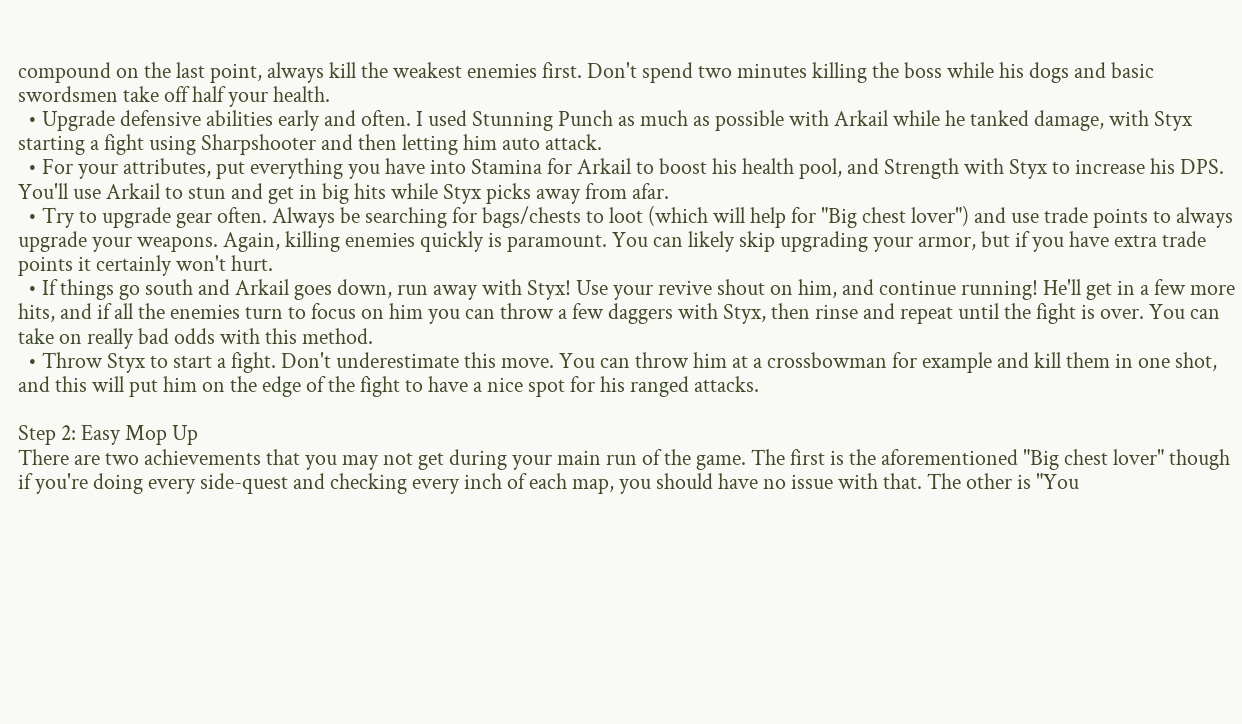compound on the last point, always kill the weakest enemies first. Don't spend two minutes killing the boss while his dogs and basic swordsmen take off half your health.
  • Upgrade defensive abilities early and often. I used Stunning Punch as much as possible with Arkail while he tanked damage, with Styx starting a fight using Sharpshooter and then letting him auto attack.
  • For your attributes, put everything you have into Stamina for Arkail to boost his health pool, and Strength with Styx to increase his DPS. You'll use Arkail to stun and get in big hits while Styx picks away from afar.
  • Try to upgrade gear often. Always be searching for bags/chests to loot (which will help for "Big chest lover") and use trade points to always upgrade your weapons. Again, killing enemies quickly is paramount. You can likely skip upgrading your armor, but if you have extra trade points it certainly won't hurt.
  • If things go south and Arkail goes down, run away with Styx! Use your revive shout on him, and continue running! He'll get in a few more hits, and if all the enemies turn to focus on him you can throw a few daggers with Styx, then rinse and repeat until the fight is over. You can take on really bad odds with this method.
  • Throw Styx to start a fight. Don't underestimate this move. You can throw him at a crossbowman for example and kill them in one shot, and this will put him on the edge of the fight to have a nice spot for his ranged attacks.

Step 2: Easy Mop Up
There are two achievements that you may not get during your main run of the game. The first is the aforementioned "Big chest lover" though if you're doing every side-quest and checking every inch of each map, you should have no issue with that. The other is "You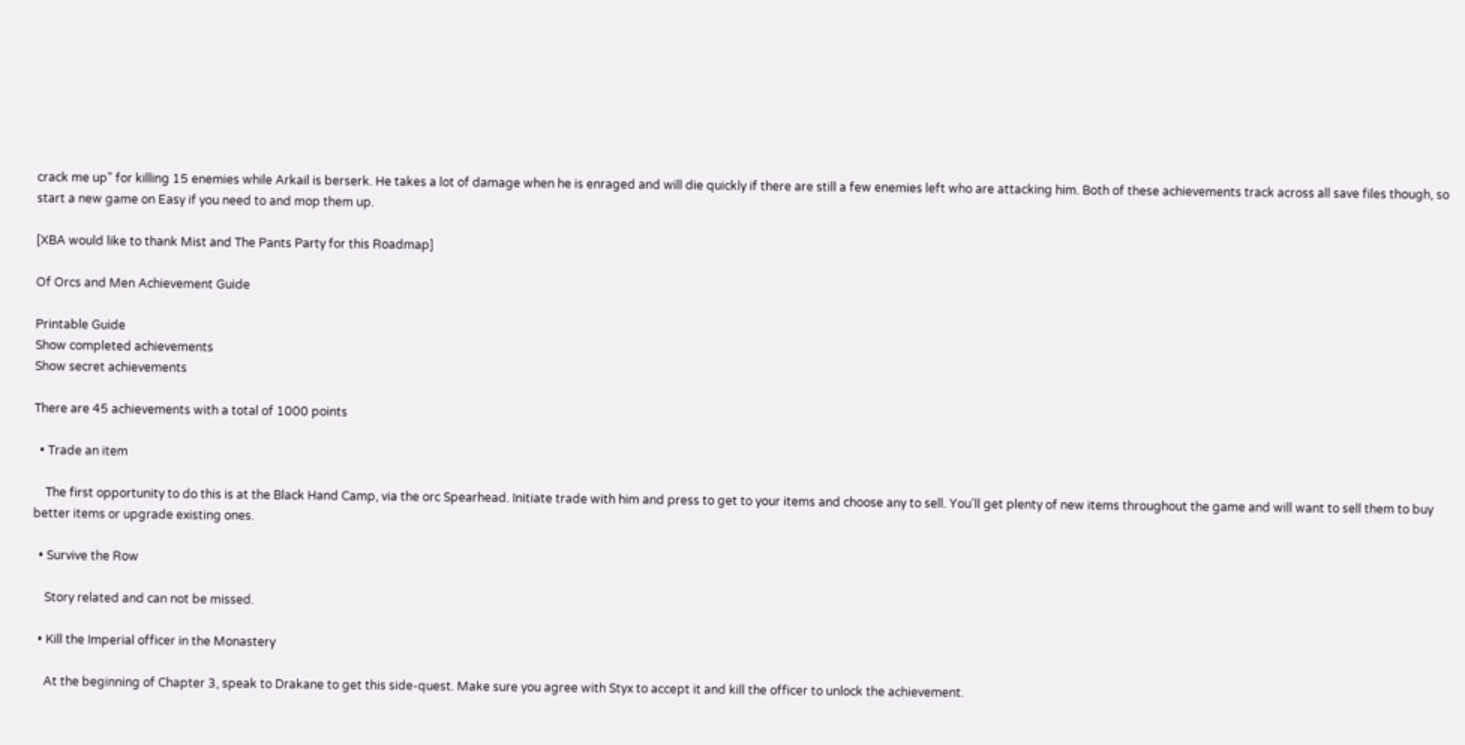crack me up" for killing 15 enemies while Arkail is berserk. He takes a lot of damage when he is enraged and will die quickly if there are still a few enemies left who are attacking him. Both of these achievements track across all save files though, so start a new game on Easy if you need to and mop them up.

[XBA would like to thank Mist and The Pants Party for this Roadmap]

Of Orcs and Men Achievement Guide

Printable Guide
Show completed achievements
Show secret achievements

There are 45 achievements with a total of 1000 points

  • Trade an item

    The first opportunity to do this is at the Black Hand Camp, via the orc Spearhead. Initiate trade with him and press to get to your items and choose any to sell. You'll get plenty of new items throughout the game and will want to sell them to buy better items or upgrade existing ones.

  • Survive the Row

    Story related and can not be missed.

  • Kill the Imperial officer in the Monastery

    At the beginning of Chapter 3, speak to Drakane to get this side-quest. Make sure you agree with Styx to accept it and kill the officer to unlock the achievement.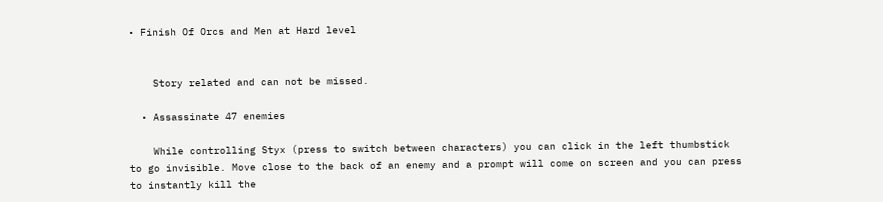• Finish Of Orcs and Men at Hard level


    Story related and can not be missed.

  • Assassinate 47 enemies

    While controlling Styx (press to switch between characters) you can click in the left thumbstick to go invisible. Move close to the back of an enemy and a prompt will come on screen and you can press to instantly kill the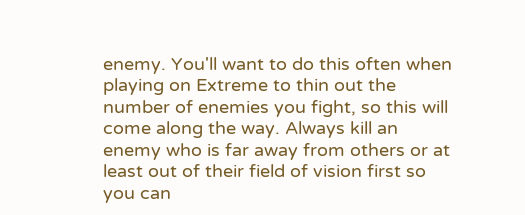enemy. You'll want to do this often when playing on Extreme to thin out the number of enemies you fight, so this will come along the way. Always kill an enemy who is far away from others or at least out of their field of vision first so you can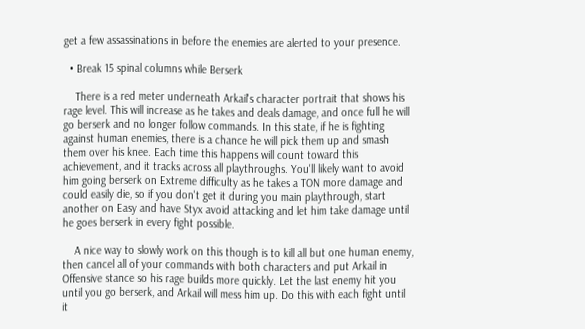get a few assassinations in before the enemies are alerted to your presence.

  • Break 15 spinal columns while Berserk

    There is a red meter underneath Arkail's character portrait that shows his rage level. This will increase as he takes and deals damage, and once full he will go berserk and no longer follow commands. In this state, if he is fighting against human enemies, there is a chance he will pick them up and smash them over his knee. Each time this happens will count toward this achievement, and it tracks across all playthroughs. You'll likely want to avoid him going berserk on Extreme difficulty as he takes a TON more damage and could easily die, so if you don't get it during you main playthrough, start another on Easy and have Styx avoid attacking and let him take damage until he goes berserk in every fight possible.

    A nice way to slowly work on this though is to kill all but one human enemy, then cancel all of your commands with both characters and put Arkail in Offensive stance so his rage builds more quickly. Let the last enemy hit you until you go berserk, and Arkail will mess him up. Do this with each fight until it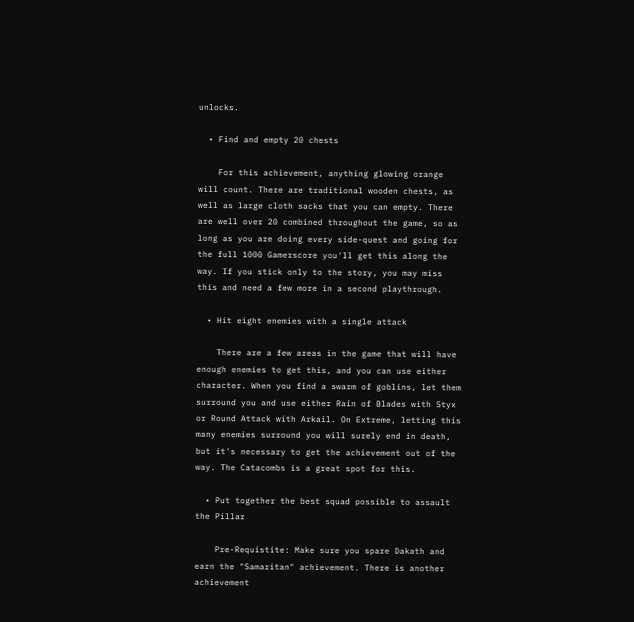unlocks.

  • Find and empty 20 chests

    For this achievement, anything glowing orange will count. There are traditional wooden chests, as well as large cloth sacks that you can empty. There are well over 20 combined throughout the game, so as long as you are doing every side-quest and going for the full 1000 Gamerscore you'll get this along the way. If you stick only to the story, you may miss this and need a few more in a second playthrough.

  • Hit eight enemies with a single attack

    There are a few areas in the game that will have enough enemies to get this, and you can use either character. When you find a swarm of goblins, let them surround you and use either Rain of Blades with Styx or Round Attack with Arkail. On Extreme, letting this many enemies surround you will surely end in death, but it's necessary to get the achievement out of the way. The Catacombs is a great spot for this.

  • Put together the best squad possible to assault the Pillar

    Pre-Requistite: Make sure you spare Dakath and earn the "Samaritan" achievement. There is another achievement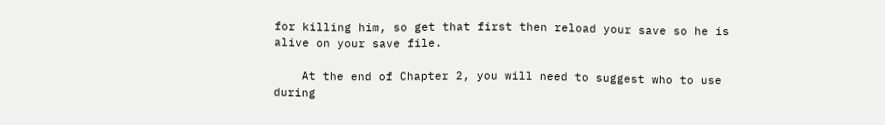for killing him, so get that first then reload your save so he is alive on your save file.

    At the end of Chapter 2, you will need to suggest who to use during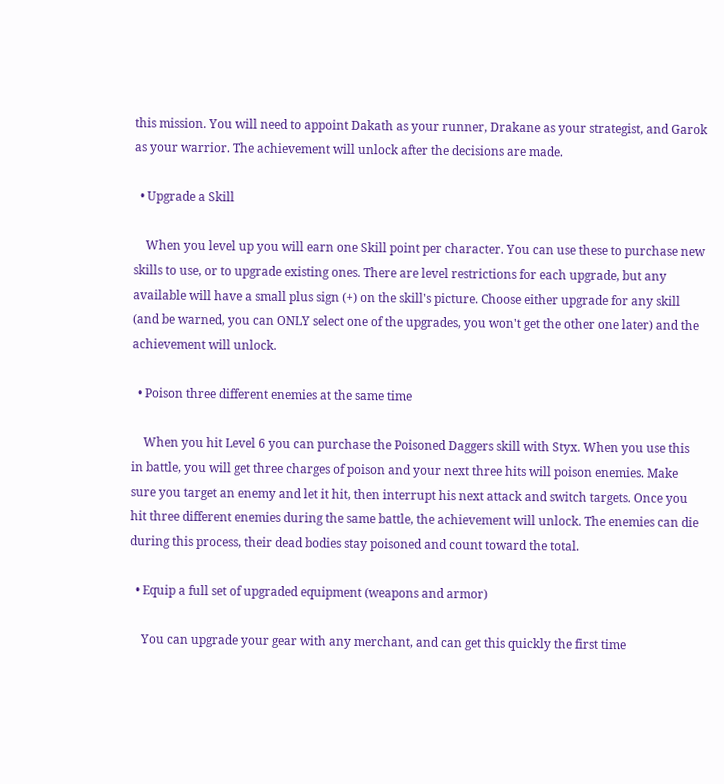this mission. You will need to appoint Dakath as your runner, Drakane as your strategist, and Garok as your warrior. The achievement will unlock after the decisions are made.

  • Upgrade a Skill

    When you level up you will earn one Skill point per character. You can use these to purchase new skills to use, or to upgrade existing ones. There are level restrictions for each upgrade, but any available will have a small plus sign (+) on the skill's picture. Choose either upgrade for any skill (and be warned, you can ONLY select one of the upgrades, you won't get the other one later) and the achievement will unlock.

  • Poison three different enemies at the same time

    When you hit Level 6 you can purchase the Poisoned Daggers skill with Styx. When you use this in battle, you will get three charges of poison and your next three hits will poison enemies. Make sure you target an enemy and let it hit, then interrupt his next attack and switch targets. Once you hit three different enemies during the same battle, the achievement will unlock. The enemies can die during this process, their dead bodies stay poisoned and count toward the total.

  • Equip a full set of upgraded equipment (weapons and armor)

    You can upgrade your gear with any merchant, and can get this quickly the first time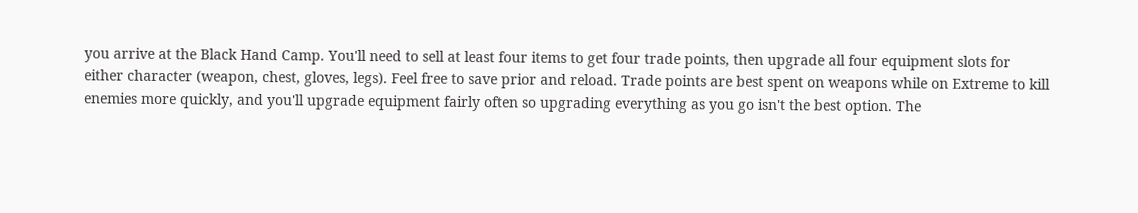you arrive at the Black Hand Camp. You'll need to sell at least four items to get four trade points, then upgrade all four equipment slots for either character (weapon, chest, gloves, legs). Feel free to save prior and reload. Trade points are best spent on weapons while on Extreme to kill enemies more quickly, and you'll upgrade equipment fairly often so upgrading everything as you go isn't the best option. The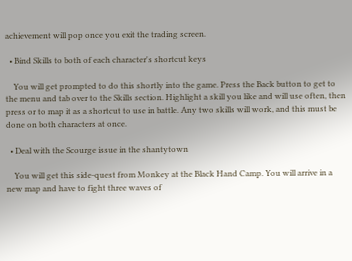achievement will pop once you exit the trading screen.

  • Bind Skills to both of each character's shortcut keys

    You will get prompted to do this shortly into the game. Press the Back button to get to the menu and tab over to the Skills section. Highlight a skill you like and will use often, then press or to map it as a shortcut to use in battle. Any two skills will work, and this must be done on both characters at once.

  • Deal with the Scourge issue in the shantytown

    You will get this side-quest from Monkey at the Black Hand Camp. You will arrive in a new map and have to fight three waves of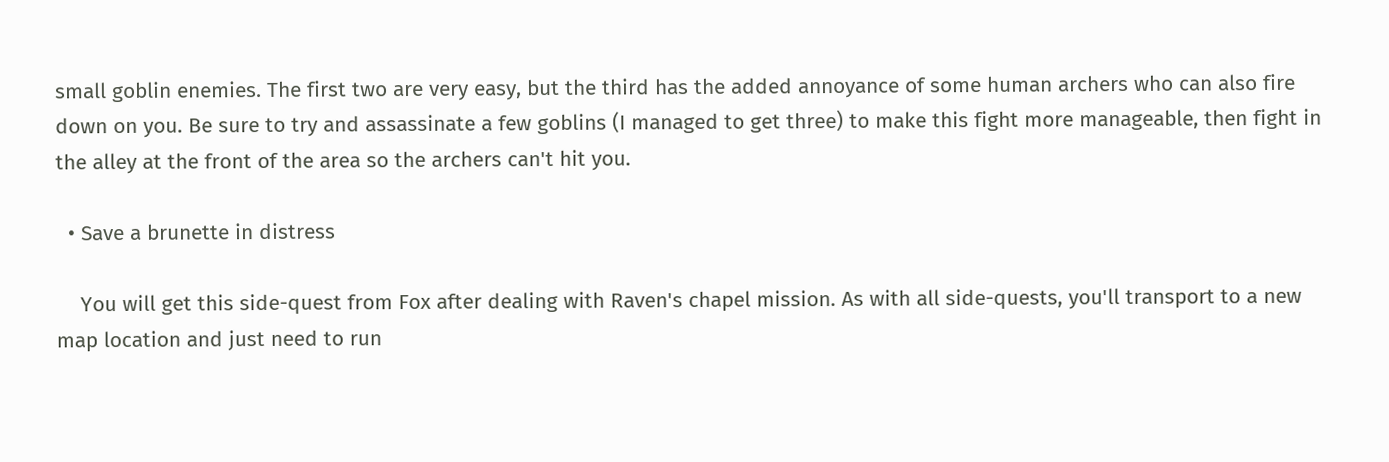small goblin enemies. The first two are very easy, but the third has the added annoyance of some human archers who can also fire down on you. Be sure to try and assassinate a few goblins (I managed to get three) to make this fight more manageable, then fight in the alley at the front of the area so the archers can't hit you.

  • Save a brunette in distress

    You will get this side-quest from Fox after dealing with Raven's chapel mission. As with all side-quests, you'll transport to a new map location and just need to run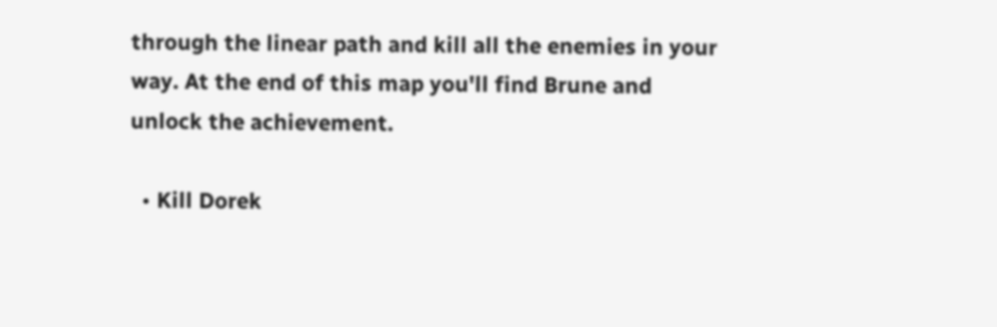through the linear path and kill all the enemies in your way. At the end of this map you'll find Brune and unlock the achievement.

  • Kill Dorek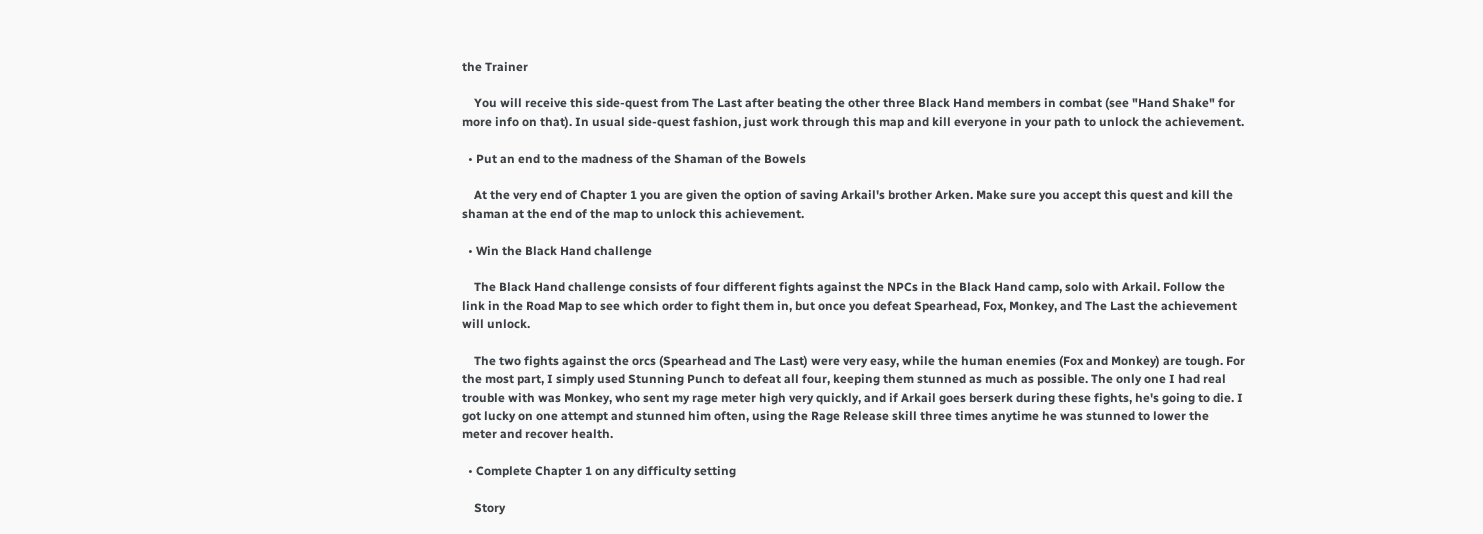the Trainer

    You will receive this side-quest from The Last after beating the other three Black Hand members in combat (see "Hand Shake" for more info on that). In usual side-quest fashion, just work through this map and kill everyone in your path to unlock the achievement.

  • Put an end to the madness of the Shaman of the Bowels

    At the very end of Chapter 1 you are given the option of saving Arkail's brother Arken. Make sure you accept this quest and kill the shaman at the end of the map to unlock this achievement.

  • Win the Black Hand challenge

    The Black Hand challenge consists of four different fights against the NPCs in the Black Hand camp, solo with Arkail. Follow the link in the Road Map to see which order to fight them in, but once you defeat Spearhead, Fox, Monkey, and The Last the achievement will unlock.

    The two fights against the orcs (Spearhead and The Last) were very easy, while the human enemies (Fox and Monkey) are tough. For the most part, I simply used Stunning Punch to defeat all four, keeping them stunned as much as possible. The only one I had real trouble with was Monkey, who sent my rage meter high very quickly, and if Arkail goes berserk during these fights, he's going to die. I got lucky on one attempt and stunned him often, using the Rage Release skill three times anytime he was stunned to lower the meter and recover health.

  • Complete Chapter 1 on any difficulty setting

    Story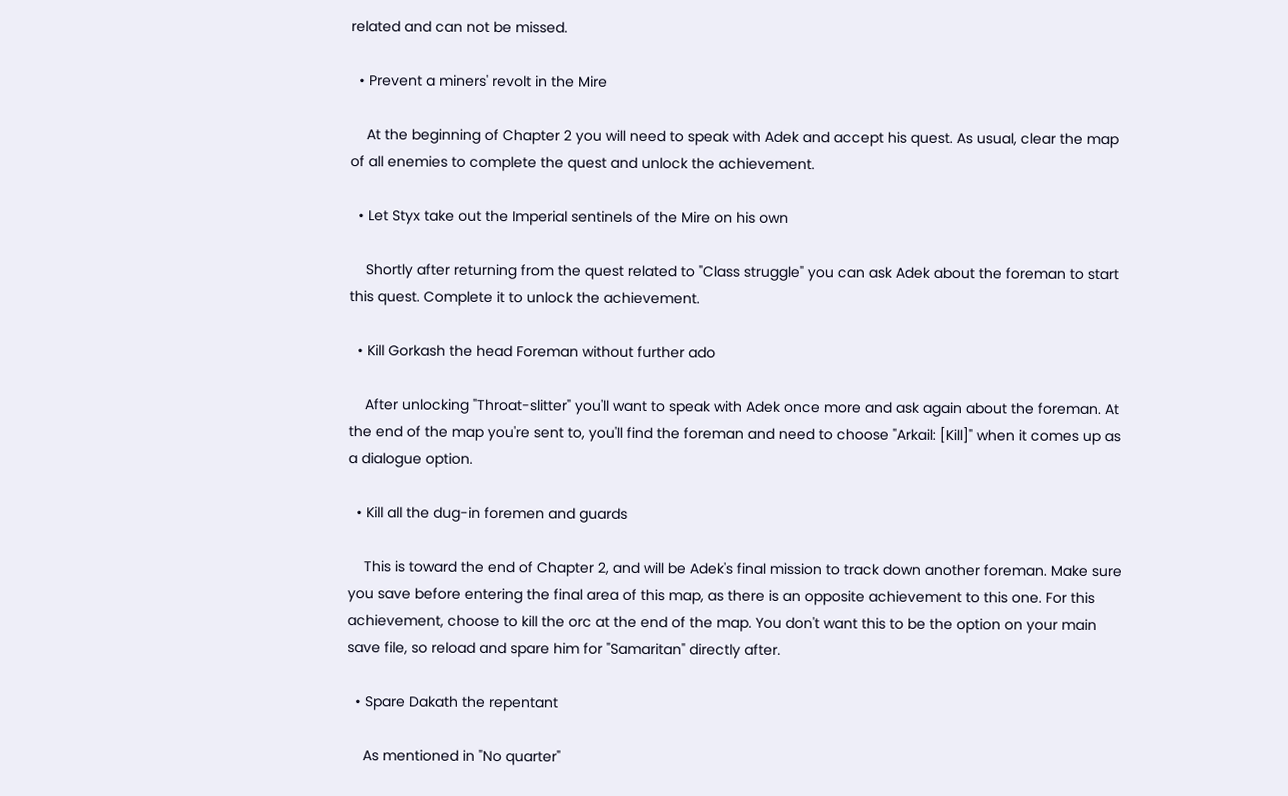related and can not be missed.

  • Prevent a miners' revolt in the Mire

    At the beginning of Chapter 2 you will need to speak with Adek and accept his quest. As usual, clear the map of all enemies to complete the quest and unlock the achievement.

  • Let Styx take out the Imperial sentinels of the Mire on his own

    Shortly after returning from the quest related to "Class struggle" you can ask Adek about the foreman to start this quest. Complete it to unlock the achievement.

  • Kill Gorkash the head Foreman without further ado

    After unlocking "Throat-slitter" you'll want to speak with Adek once more and ask again about the foreman. At the end of the map you're sent to, you'll find the foreman and need to choose "Arkail: [Kill]" when it comes up as a dialogue option.

  • Kill all the dug-in foremen and guards

    This is toward the end of Chapter 2, and will be Adek's final mission to track down another foreman. Make sure you save before entering the final area of this map, as there is an opposite achievement to this one. For this achievement, choose to kill the orc at the end of the map. You don't want this to be the option on your main save file, so reload and spare him for "Samaritan" directly after.

  • Spare Dakath the repentant

    As mentioned in "No quarter"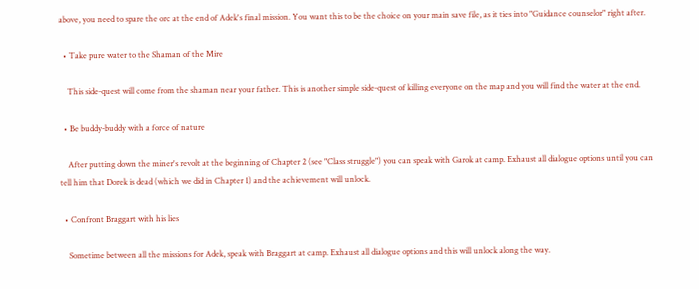above, you need to spare the orc at the end of Adek's final mission. You want this to be the choice on your main save file, as it ties into "Guidance counselor" right after.

  • Take pure water to the Shaman of the Mire

    This side-quest will come from the shaman near your father. This is another simple side-quest of killing everyone on the map and you will find the water at the end.

  • Be buddy-buddy with a force of nature

    After putting down the miner's revolt at the beginning of Chapter 2 (see "Class struggle") you can speak with Garok at camp. Exhaust all dialogue options until you can tell him that Dorek is dead (which we did in Chapter 1) and the achievement will unlock.

  • Confront Braggart with his lies

    Sometime between all the missions for Adek, speak with Braggart at camp. Exhaust all dialogue options and this will unlock along the way.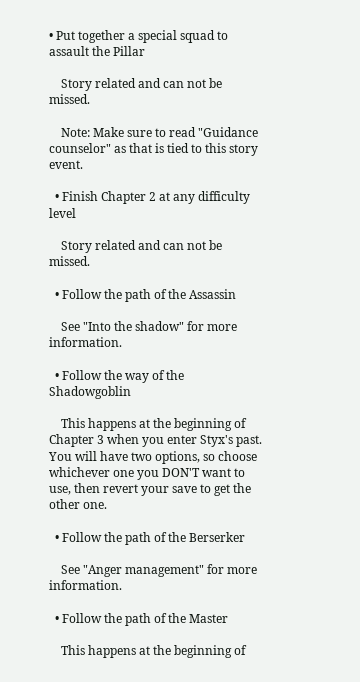• Put together a special squad to assault the Pillar

    Story related and can not be missed.

    Note: Make sure to read "Guidance counselor" as that is tied to this story event.

  • Finish Chapter 2 at any difficulty level

    Story related and can not be missed.

  • Follow the path of the Assassin

    See "Into the shadow" for more information.

  • Follow the way of the Shadowgoblin

    This happens at the beginning of Chapter 3 when you enter Styx's past. You will have two options, so choose whichever one you DON'T want to use, then revert your save to get the other one.

  • Follow the path of the Berserker

    See "Anger management" for more information.

  • Follow the path of the Master

    This happens at the beginning of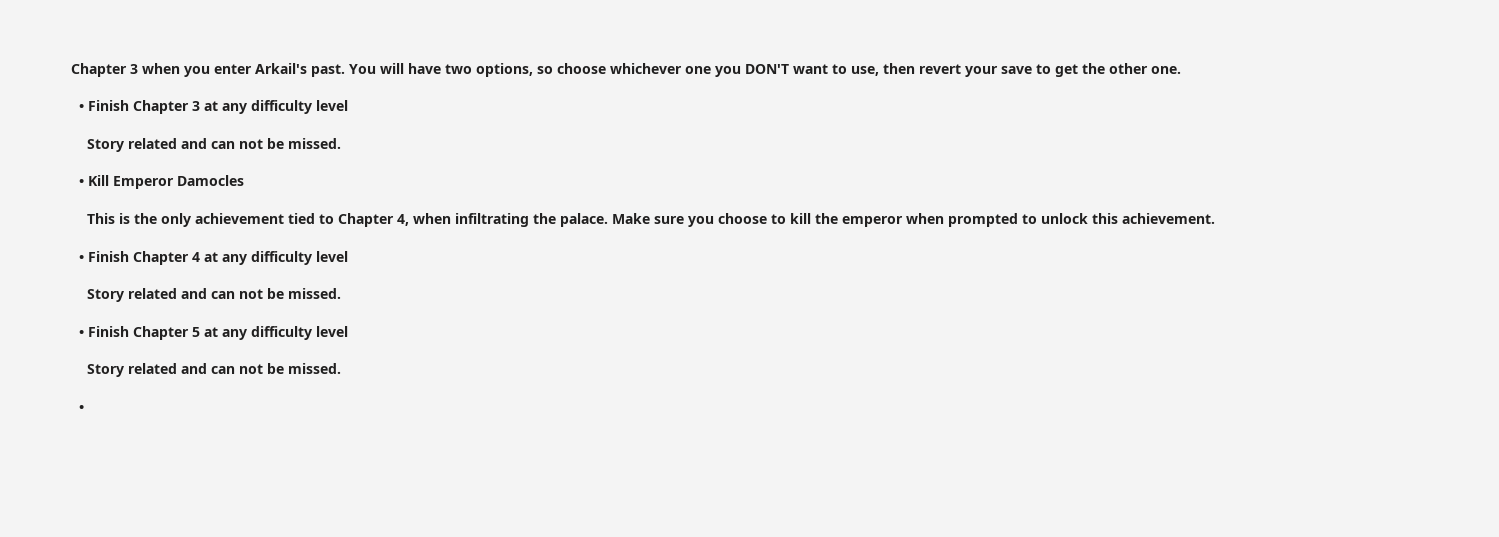Chapter 3 when you enter Arkail's past. You will have two options, so choose whichever one you DON'T want to use, then revert your save to get the other one.

  • Finish Chapter 3 at any difficulty level

    Story related and can not be missed.

  • Kill Emperor Damocles

    This is the only achievement tied to Chapter 4, when infiltrating the palace. Make sure you choose to kill the emperor when prompted to unlock this achievement.

  • Finish Chapter 4 at any difficulty level

    Story related and can not be missed.

  • Finish Chapter 5 at any difficulty level

    Story related and can not be missed.

  •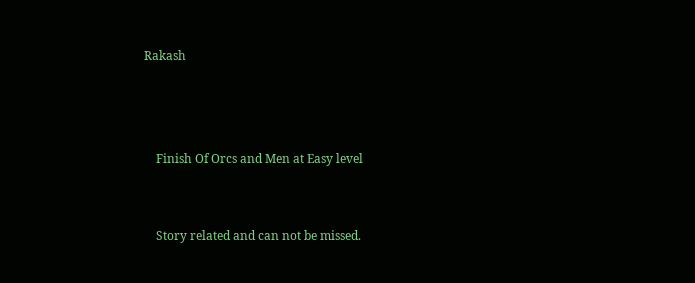Rakash



    Finish Of Orcs and Men at Easy level


    Story related and can not be missed.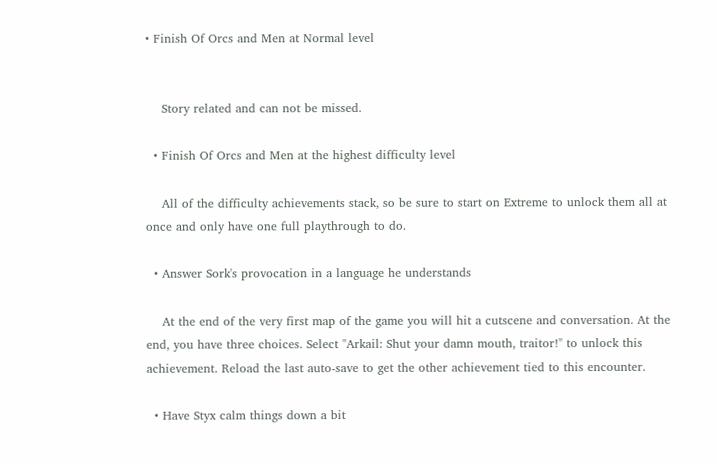• Finish Of Orcs and Men at Normal level


    Story related and can not be missed.

  • Finish Of Orcs and Men at the highest difficulty level

    All of the difficulty achievements stack, so be sure to start on Extreme to unlock them all at once and only have one full playthrough to do.

  • Answer Sork's provocation in a language he understands

    At the end of the very first map of the game you will hit a cutscene and conversation. At the end, you have three choices. Select "Arkail: Shut your damn mouth, traitor!" to unlock this achievement. Reload the last auto-save to get the other achievement tied to this encounter.

  • Have Styx calm things down a bit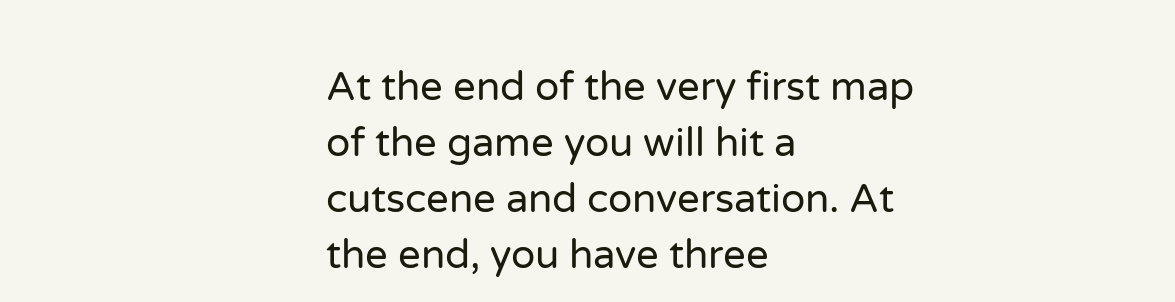At the end of the very first map of the game you will hit a cutscene and conversation. At the end, you have three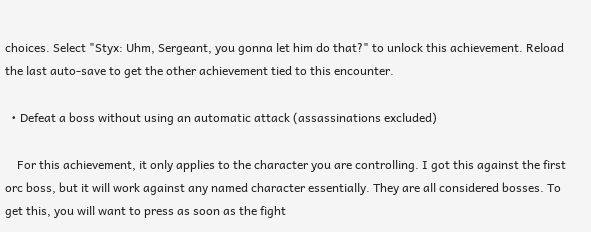choices. Select "Styx: Uhm, Sergeant, you gonna let him do that?" to unlock this achievement. Reload the last auto-save to get the other achievement tied to this encounter.

  • Defeat a boss without using an automatic attack (assassinations excluded)

    For this achievement, it only applies to the character you are controlling. I got this against the first orc boss, but it will work against any named character essentially. They are all considered bosses. To get this, you will want to press as soon as the fight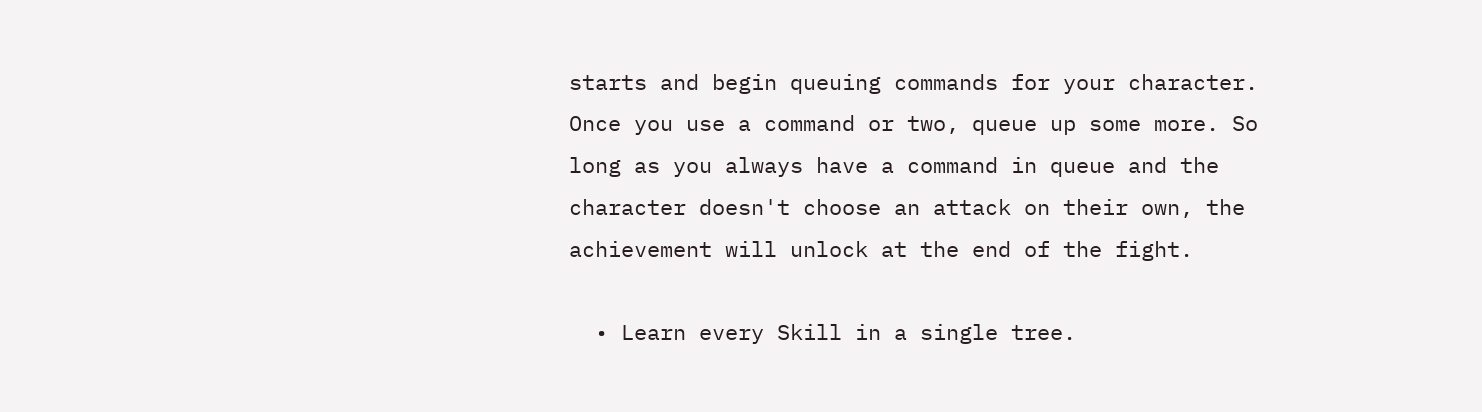starts and begin queuing commands for your character. Once you use a command or two, queue up some more. So long as you always have a command in queue and the character doesn't choose an attack on their own, the achievement will unlock at the end of the fight.

  • Learn every Skill in a single tree.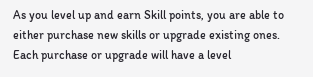As you level up and earn Skill points, you are able to either purchase new skills or upgrade existing ones. Each purchase or upgrade will have a level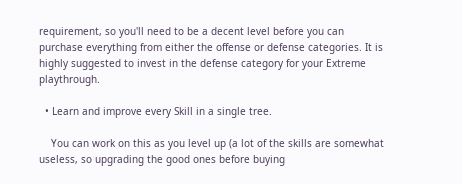requirement, so you'll need to be a decent level before you can purchase everything from either the offense or defense categories. It is highly suggested to invest in the defense category for your Extreme playthrough.

  • Learn and improve every Skill in a single tree.

    You can work on this as you level up (a lot of the skills are somewhat useless, so upgrading the good ones before buying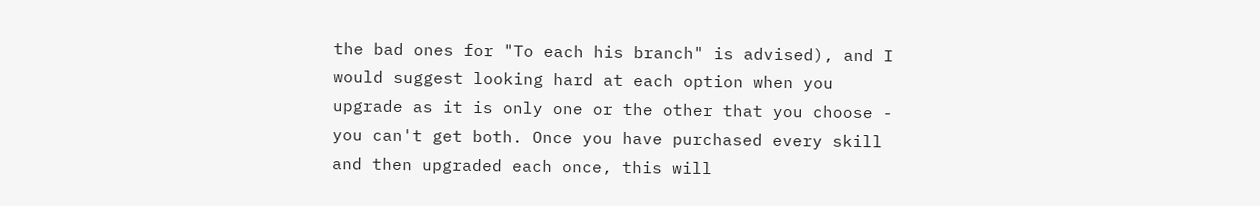the bad ones for "To each his branch" is advised), and I would suggest looking hard at each option when you upgrade as it is only one or the other that you choose - you can't get both. Once you have purchased every skill and then upgraded each once, this will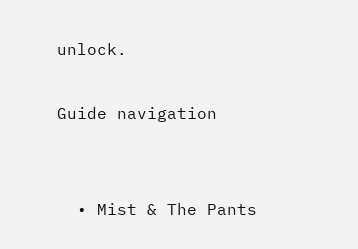unlock.

Guide navigation


  • Mist & The Pants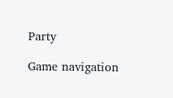Party

Game navigation